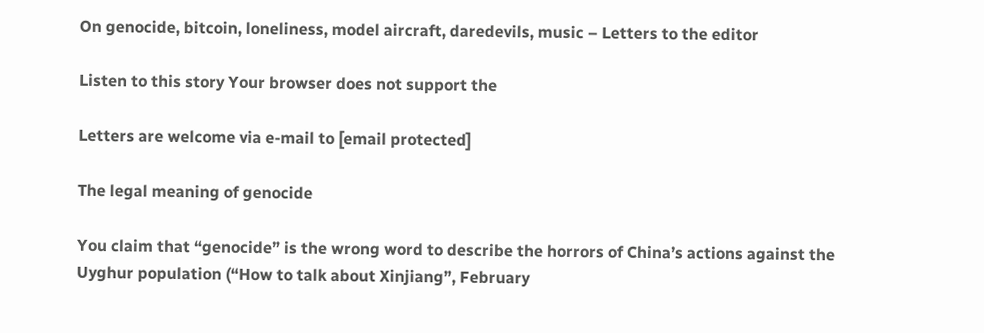On genocide, bitcoin, loneliness, model aircraft, daredevils, music – Letters to the editor

Listen to this story Your browser does not support the

Letters are welcome via e-mail to [email protected]

The legal meaning of genocide

You claim that “genocide” is the wrong word to describe the horrors of China’s actions against the Uyghur population (“How to talk about Xinjiang”, February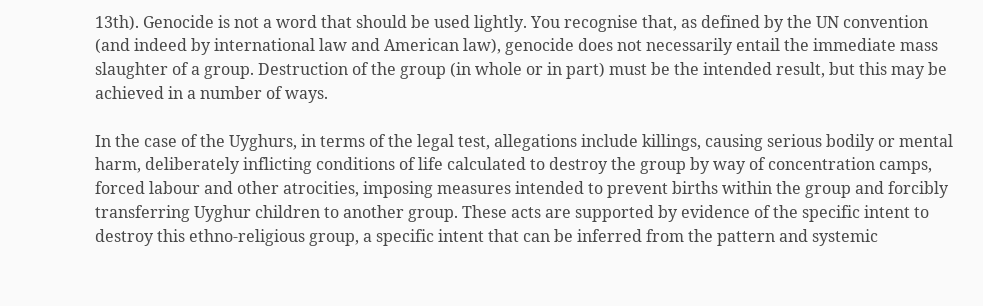13th). Genocide is not a word that should be used lightly. You recognise that, as defined by the UN convention (and indeed by international law and American law), genocide does not necessarily entail the immediate mass slaughter of a group. Destruction of the group (in whole or in part) must be the intended result, but this may be achieved in a number of ways.

In the case of the Uyghurs, in terms of the legal test, allegations include killings, causing serious bodily or mental harm, deliberately inflicting conditions of life calculated to destroy the group by way of concentration camps, forced labour and other atrocities, imposing measures intended to prevent births within the group and forcibly transferring Uyghur children to another group. These acts are supported by evidence of the specific intent to destroy this ethno-religious group, a specific intent that can be inferred from the pattern and systemic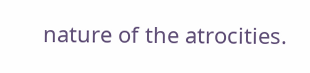nature of the atrocities.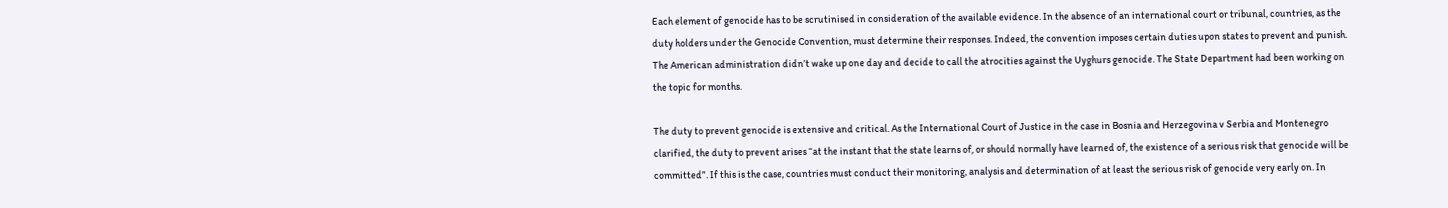Each element of genocide has to be scrutinised in consideration of the available evidence. In the absence of an international court or tribunal, countries, as the duty holders under the Genocide Convention, must determine their responses. Indeed, the convention imposes certain duties upon states to prevent and punish. The American administration didn’t wake up one day and decide to call the atrocities against the Uyghurs genocide. The State Department had been working on the topic for months.

The duty to prevent genocide is extensive and critical. As the International Court of Justice in the case in Bosnia and Herzegovina v Serbia and Montenegro clarified, the duty to prevent arises “at the instant that the state learns of, or should normally have learned of, the existence of a serious risk that genocide will be committed”. If this is the case, countries must conduct their monitoring, analysis and determination of at least the serious risk of genocide very early on. In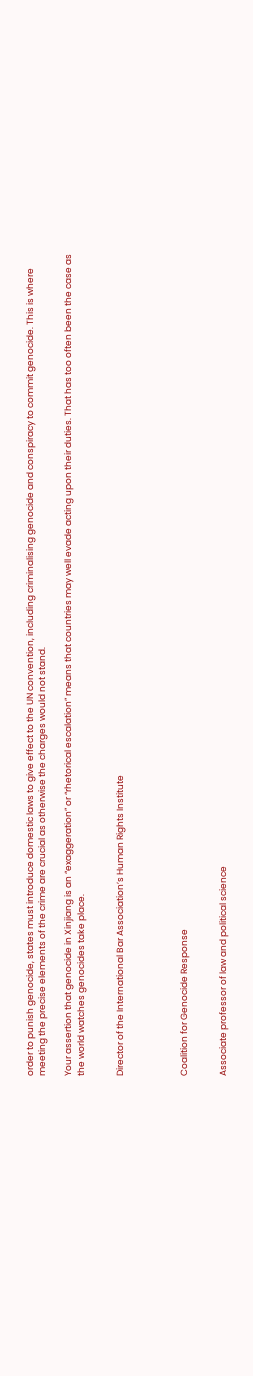order to punish genocide, states must introduce domestic laws to give effect to the UN convention, including criminalising genocide and conspiracy to commit genocide. This is where meeting the precise elements of the crime are crucial as otherwise the charges would not stand.

Your assertion that genocide in Xinjiang is an “exaggeration” or “rhetorical escalation” means that countries may well evade acting upon their duties. That has too often been the case as the world watches genocides take place.


Director of the International Bar Association’s Human Rights Institute




Coalition for Genocide Response


Associate professor of law and political science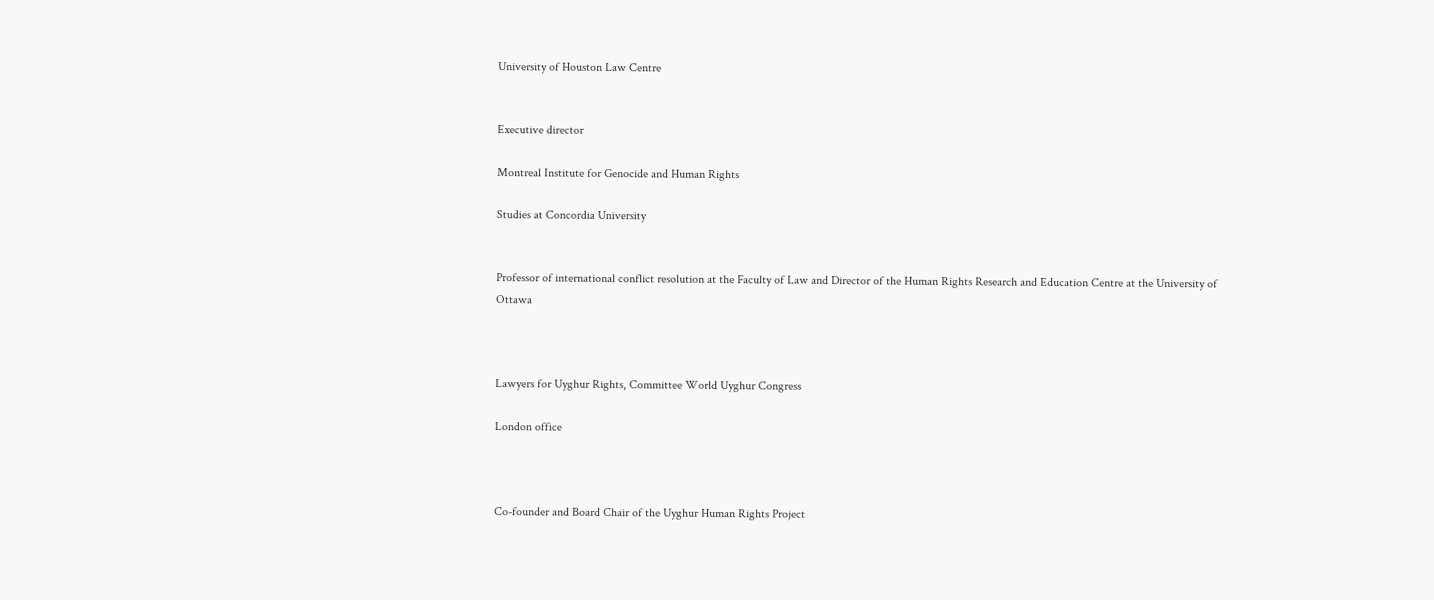University of Houston Law Centre


Executive director

Montreal Institute for Genocide and Human Rights

Studies at Concordia University


Professor of international conflict resolution at the Faculty of Law and Director of the Human Rights Research and Education Centre at the University of Ottawa



Lawyers for Uyghur Rights, Committee World Uyghur Congress

London office



Co-founder and Board Chair of the Uyghur Human Rights Project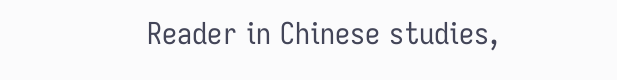Reader in Chinese studies,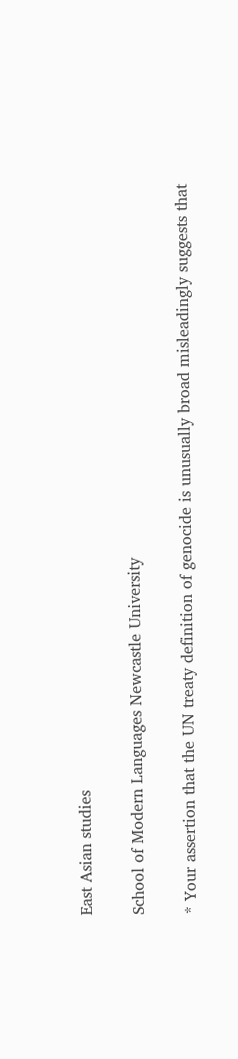East Asian studies

School of Modern Languages Newcastle University

* Your assertion that the UN treaty definition of genocide is unusually broad misleadingly suggests that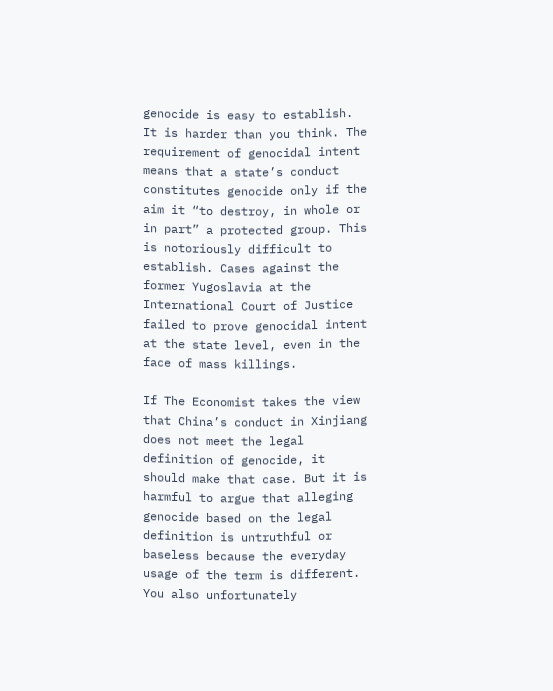genocide is easy to establish. It is harder than you think. The requirement of genocidal intent means that a state’s conduct constitutes genocide only if the aim it “to destroy, in whole or in part” a protected group. This is notoriously difficult to establish. Cases against the former Yugoslavia at the International Court of Justice failed to prove genocidal intent at the state level, even in the face of mass killings.

If The Economist takes the view that China’s conduct in Xinjiang does not meet the legal definition of genocide, it should make that case. But it is harmful to argue that alleging genocide based on the legal definition is untruthful or baseless because the everyday usage of the term is different. You also unfortunately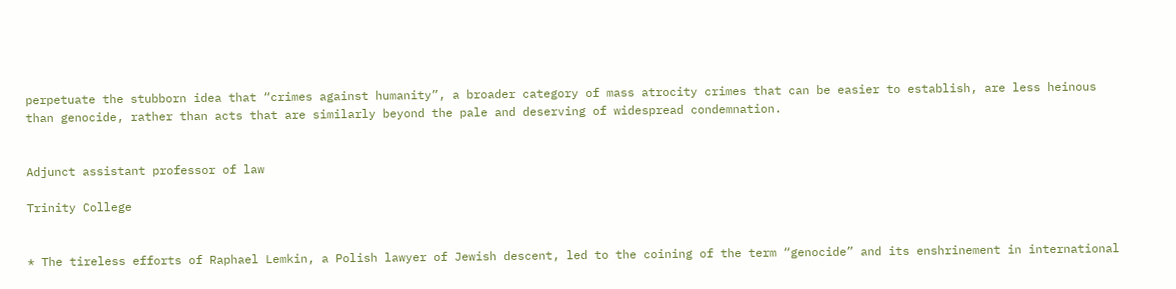perpetuate the stubborn idea that “crimes against humanity”, a broader category of mass atrocity crimes that can be easier to establish, are less heinous than genocide, rather than acts that are similarly beyond the pale and deserving of widespread condemnation.


Adjunct assistant professor of law

Trinity College


* The tireless efforts of Raphael Lemkin, a Polish lawyer of Jewish descent, led to the coining of the term “genocide” and its enshrinement in international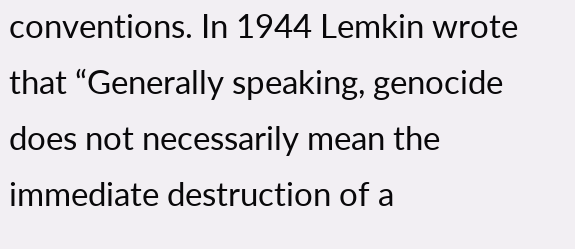conventions. In 1944 Lemkin wrote that “Generally speaking, genocide does not necessarily mean the immediate destruction of a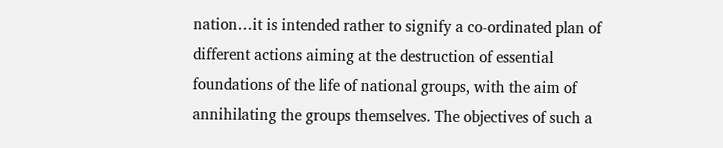nation…it is intended rather to signify a co-ordinated plan of different actions aiming at the destruction of essential foundations of the life of national groups, with the aim of annihilating the groups themselves. The objectives of such a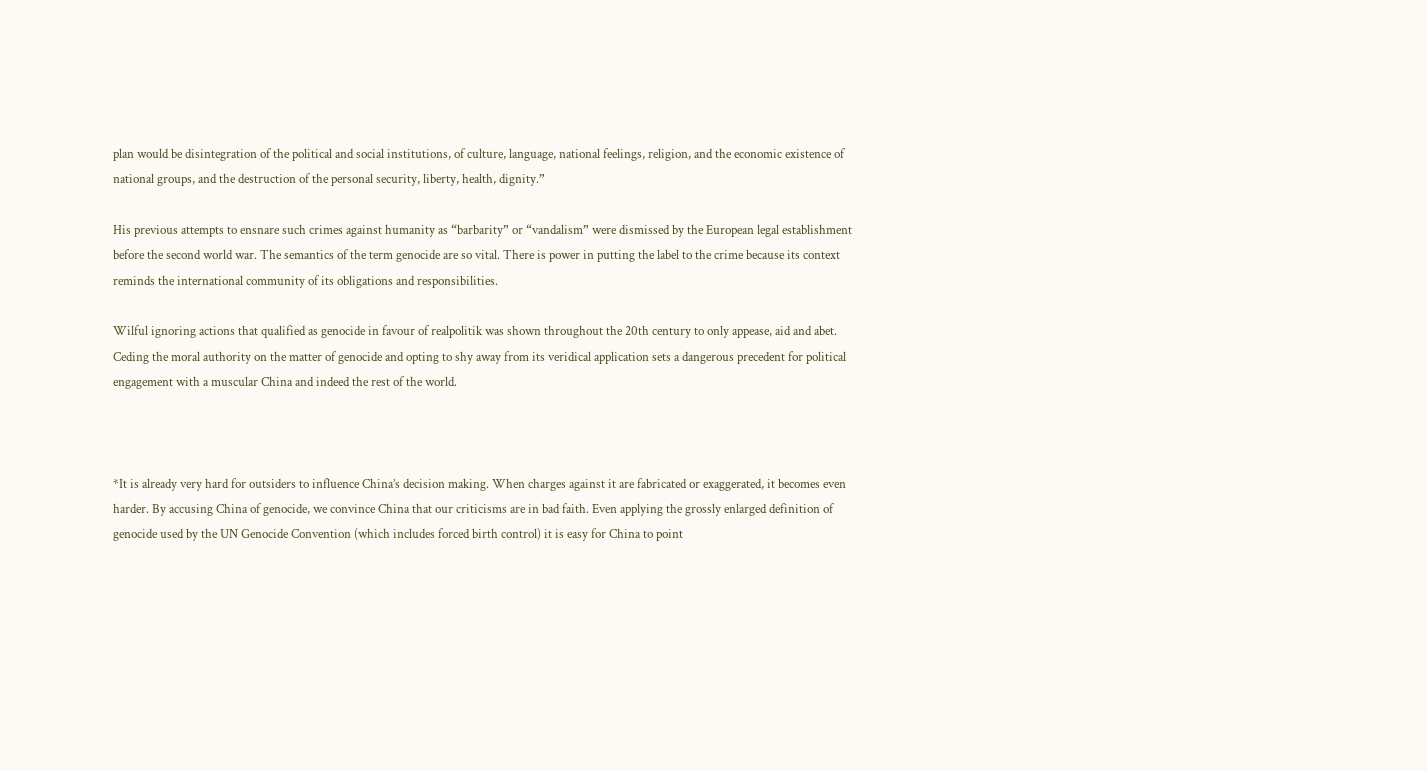plan would be disintegration of the political and social institutions, of culture, language, national feelings, religion, and the economic existence of national groups, and the destruction of the personal security, liberty, health, dignity.”

His previous attempts to ensnare such crimes against humanity as “barbarity” or “vandalism” were dismissed by the European legal establishment before the second world war. The semantics of the term genocide are so vital. There is power in putting the label to the crime because its context reminds the international community of its obligations and responsibilities.

Wilful ignoring actions that qualified as genocide in favour of realpolitik was shown throughout the 20th century to only appease, aid and abet. Ceding the moral authority on the matter of genocide and opting to shy away from its veridical application sets a dangerous precedent for political engagement with a muscular China and indeed the rest of the world.



*It is already very hard for outsiders to influence China’s decision making. When charges against it are fabricated or exaggerated, it becomes even harder. By accusing China of genocide, we convince China that our criticisms are in bad faith. Even applying the grossly enlarged definition of genocide used by the UN Genocide Convention (which includes forced birth control) it is easy for China to point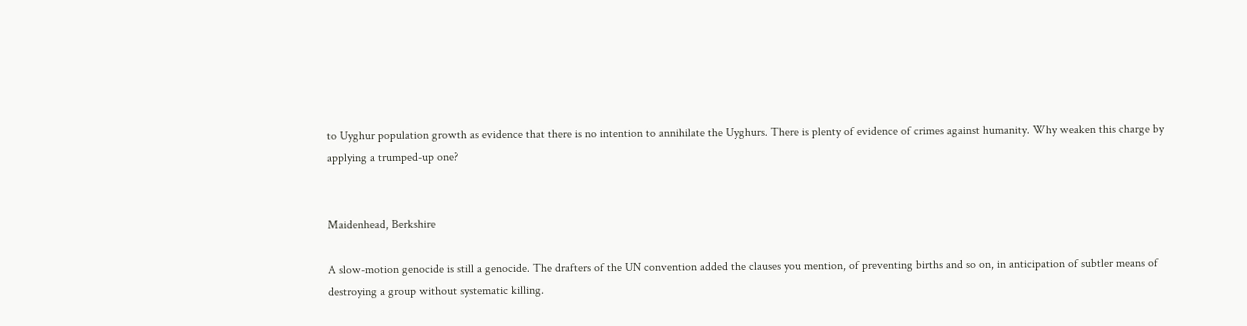to Uyghur population growth as evidence that there is no intention to annihilate the Uyghurs. There is plenty of evidence of crimes against humanity. Why weaken this charge by applying a trumped-up one?


Maidenhead, Berkshire

A slow-motion genocide is still a genocide. The drafters of the UN convention added the clauses you mention, of preventing births and so on, in anticipation of subtler means of destroying a group without systematic killing.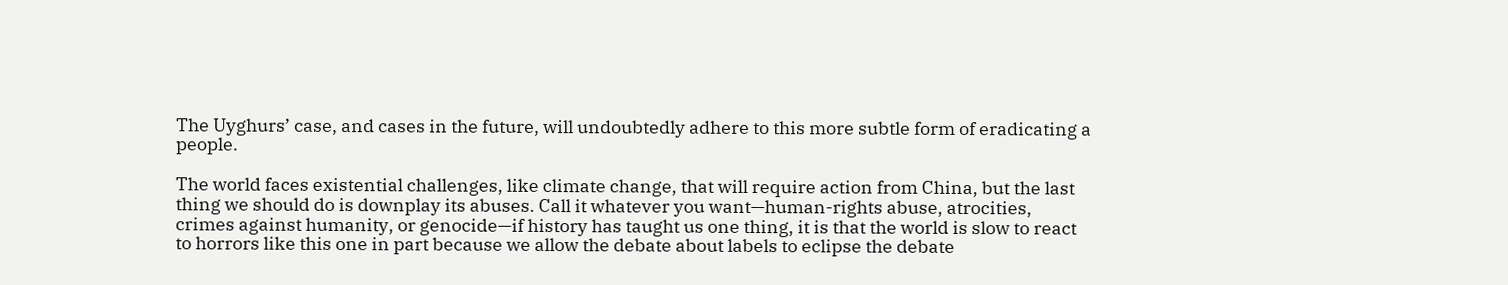The Uyghurs’ case, and cases in the future, will undoubtedly adhere to this more subtle form of eradicating a people.

The world faces existential challenges, like climate change, that will require action from China, but the last thing we should do is downplay its abuses. Call it whatever you want—human-rights abuse, atrocities, crimes against humanity, or genocide—if history has taught us one thing, it is that the world is slow to react to horrors like this one in part because we allow the debate about labels to eclipse the debate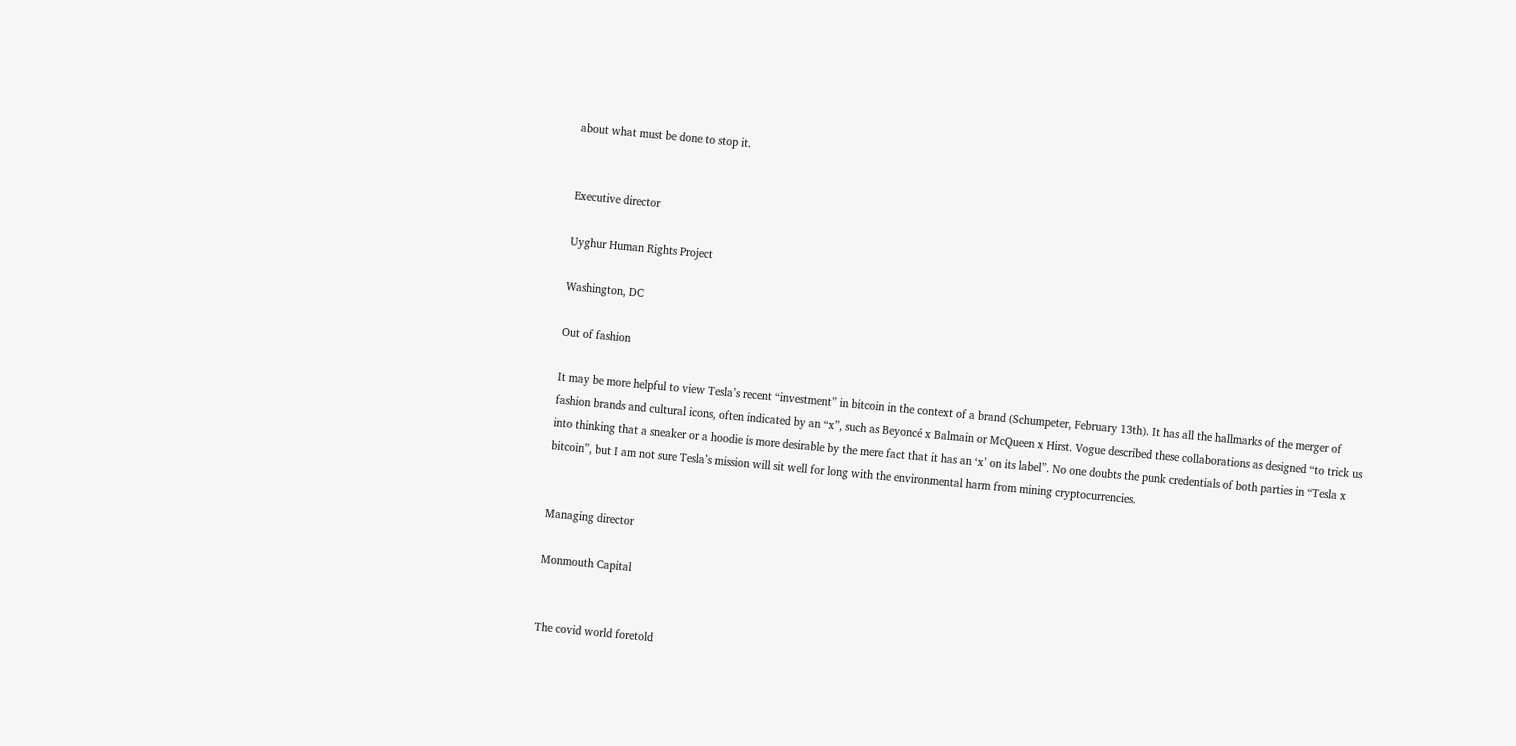about what must be done to stop it.


Executive director

Uyghur Human Rights Project

Washington, DC

Out of fashion

It may be more helpful to view Tesla’s recent “investment” in bitcoin in the context of a brand (Schumpeter, February 13th). It has all the hallmarks of the merger of fashion brands and cultural icons, often indicated by an “x”, such as Beyoncé x Balmain or McQueen x Hirst. Vogue described these collaborations as designed “to trick us into thinking that a sneaker or a hoodie is more desirable by the mere fact that it has an ‘x’ on its label”. No one doubts the punk credentials of both parties in “Tesla x bitcoin”, but I am not sure Tesla’s mission will sit well for long with the environmental harm from mining cryptocurrencies.


Managing director

Monmouth Capital


The covid world foretold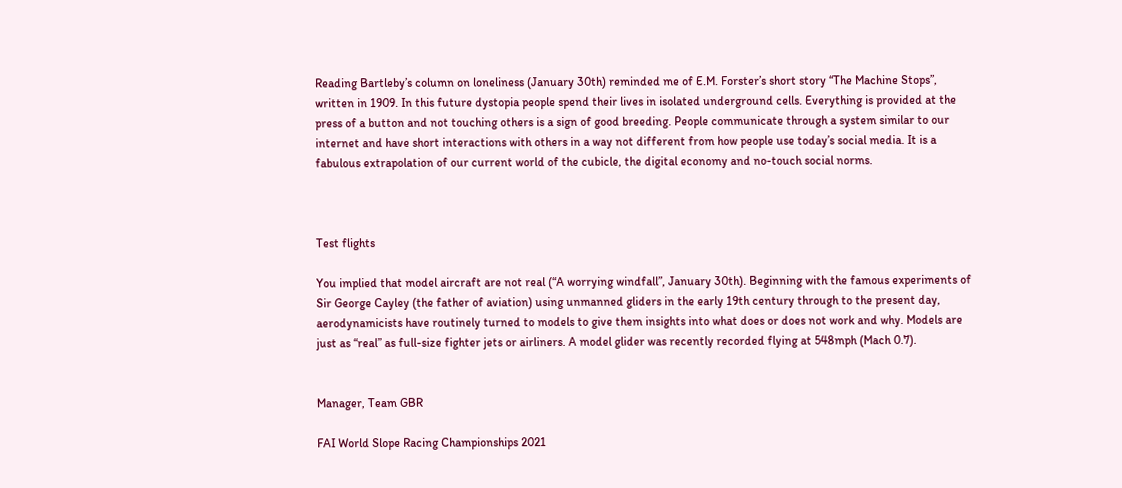Reading Bartleby’s column on loneliness (January 30th) reminded me of E.M. Forster’s short story “The Machine Stops”, written in 1909. In this future dystopia people spend their lives in isolated underground cells. Everything is provided at the press of a button and not touching others is a sign of good breeding. People communicate through a system similar to our internet and have short interactions with others in a way not different from how people use today’s social media. It is a fabulous extrapolation of our current world of the cubicle, the digital economy and no-touch social norms.



Test flights

You implied that model aircraft are not real (“A worrying windfall”, January 30th). Beginning with the famous experiments of Sir George Cayley (the father of aviation) using unmanned gliders in the early 19th century through to the present day, aerodynamicists have routinely turned to models to give them insights into what does or does not work and why. Models are just as “real” as full-size fighter jets or airliners. A model glider was recently recorded flying at 548mph (Mach 0.7).


Manager, Team GBR

FAI World Slope Racing Championships 2021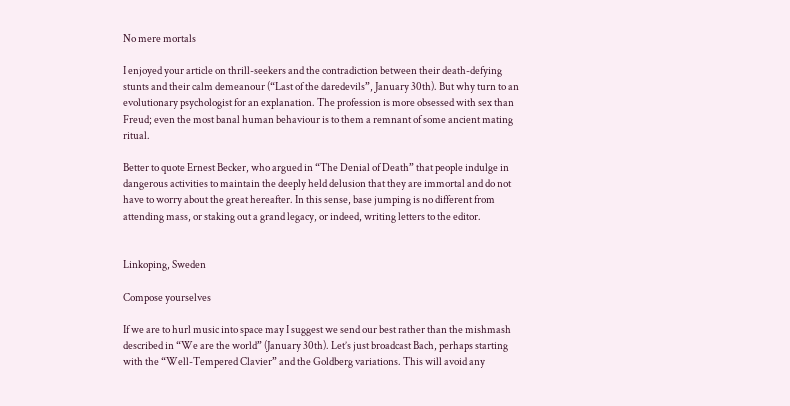No mere mortals

I enjoyed your article on thrill-seekers and the contradiction between their death-defying stunts and their calm demeanour (“Last of the daredevils”, January 30th). But why turn to an evolutionary psychologist for an explanation. The profession is more obsessed with sex than Freud; even the most banal human behaviour is to them a remnant of some ancient mating ritual.

Better to quote Ernest Becker, who argued in “The Denial of Death” that people indulge in dangerous activities to maintain the deeply held delusion that they are immortal and do not have to worry about the great hereafter. In this sense, base jumping is no different from attending mass, or staking out a grand legacy, or indeed, writing letters to the editor.


Linkoping, Sweden

Compose yourselves

If we are to hurl music into space may I suggest we send our best rather than the mishmash described in “We are the world” (January 30th). Let’s just broadcast Bach, perhaps starting with the “Well-Tempered Clavier” and the Goldberg variations. This will avoid any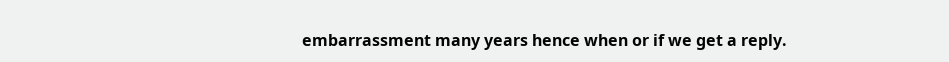embarrassment many years hence when or if we get a reply.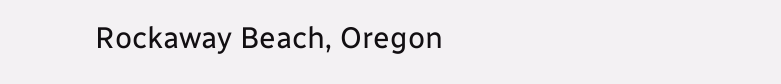Rockaway Beach, Oregon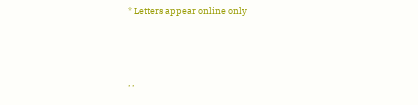* Letters appear online only



, ,